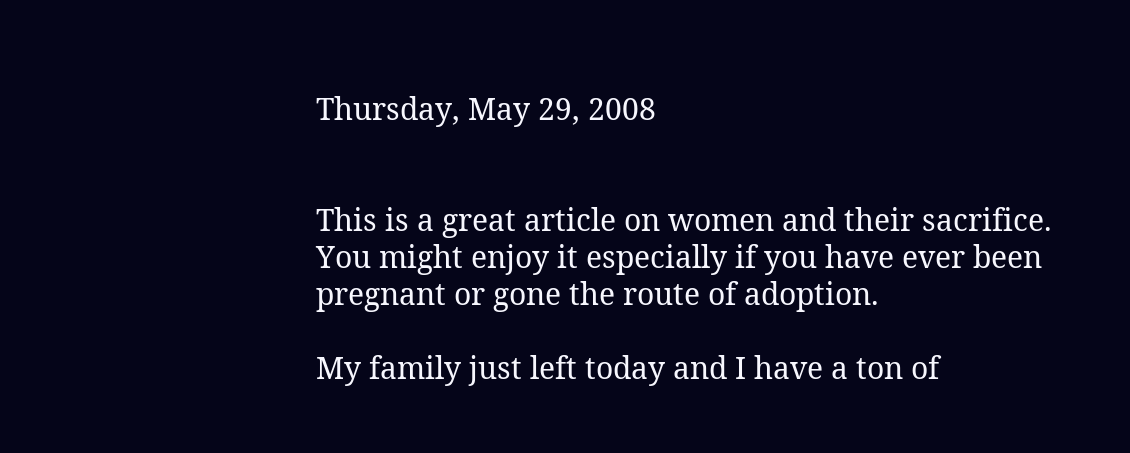Thursday, May 29, 2008


This is a great article on women and their sacrifice. You might enjoy it especially if you have ever been pregnant or gone the route of adoption.

My family just left today and I have a ton of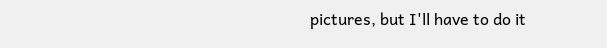pictures, but I'll have to do it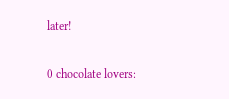later!

0 chocolate lovers: